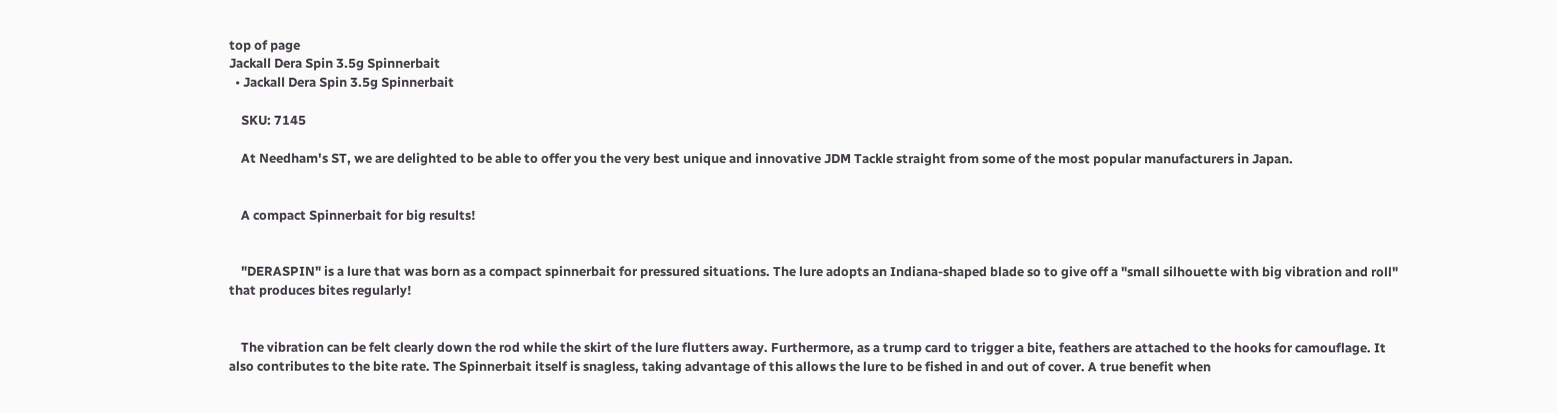top of page
Jackall Dera Spin 3.5g Spinnerbait
  • Jackall Dera Spin 3.5g Spinnerbait

    SKU: 7145

    At Needham's ST, we are delighted to be able to offer you the very best unique and innovative JDM Tackle straight from some of the most popular manufacturers in Japan.


    A compact Spinnerbait for big results!


    "DERASPIN" is a lure that was born as a compact spinnerbait for pressured situations. The lure adopts an Indiana-shaped blade so to give off a "small silhouette with big vibration and roll" that produces bites regularly!


    The vibration can be felt clearly down the rod while the skirt of the lure flutters away. Furthermore, as a trump card to trigger a bite, feathers are attached to the hooks for camouflage. It also contributes to the bite rate. The Spinnerbait itself is snagless, taking advantage of this allows the lure to be fished in and out of cover. A true benefit when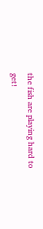the fish are playing hard to get!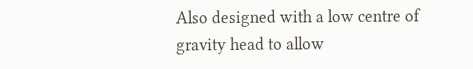Also designed with a low centre of gravity head to allow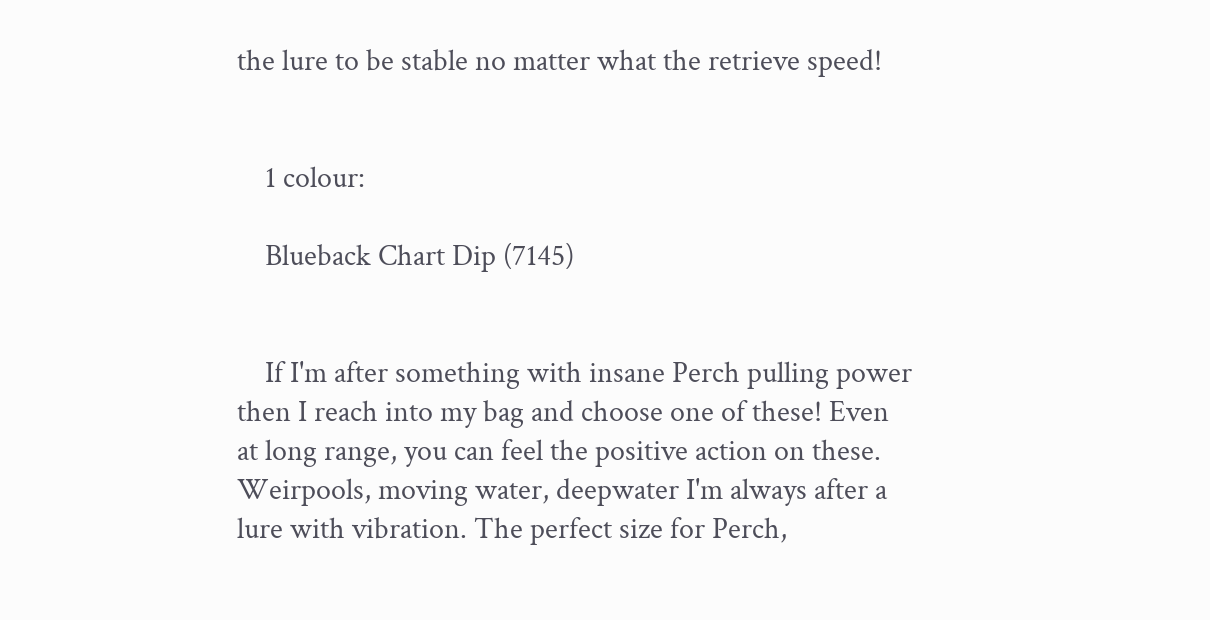the lure to be stable no matter what the retrieve speed!


    1 colour:

    Blueback Chart Dip (7145)


    If I'm after something with insane Perch pulling power then I reach into my bag and choose one of these! Even at long range, you can feel the positive action on these. Weirpools, moving water, deepwater I'm always after a lure with vibration. The perfect size for Perch,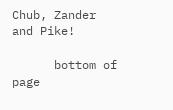Chub, Zander and Pike!

      bottom of page